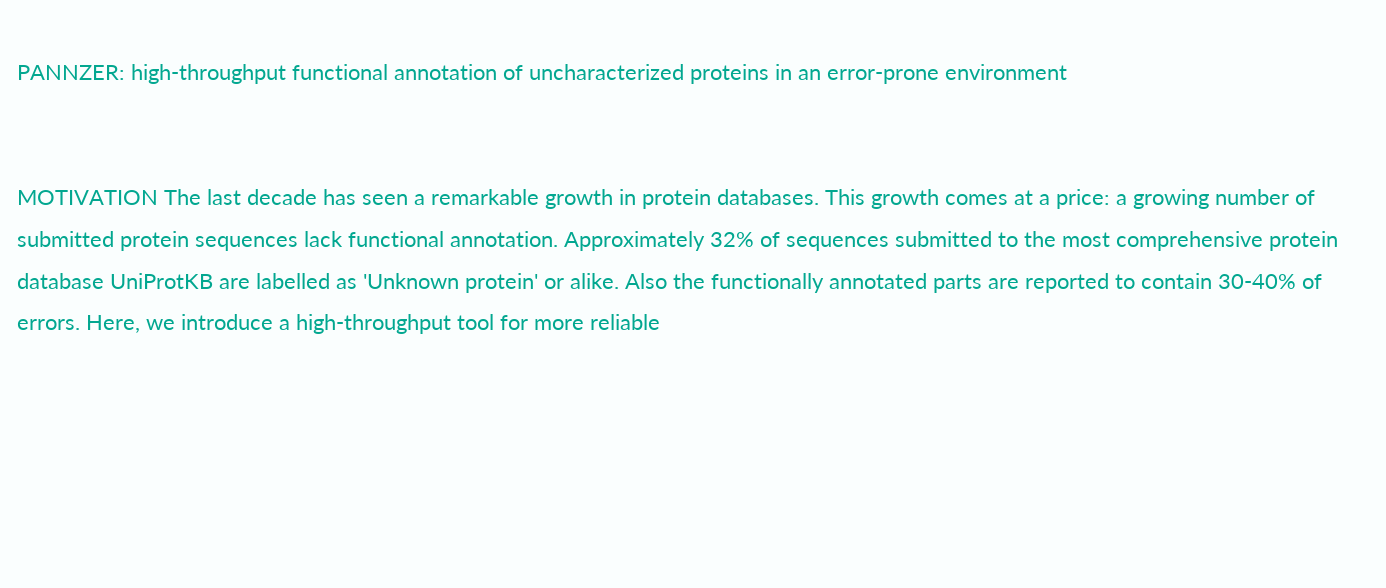PANNZER: high-throughput functional annotation of uncharacterized proteins in an error-prone environment


MOTIVATION The last decade has seen a remarkable growth in protein databases. This growth comes at a price: a growing number of submitted protein sequences lack functional annotation. Approximately 32% of sequences submitted to the most comprehensive protein database UniProtKB are labelled as 'Unknown protein' or alike. Also the functionally annotated parts are reported to contain 30-40% of errors. Here, we introduce a high-throughput tool for more reliable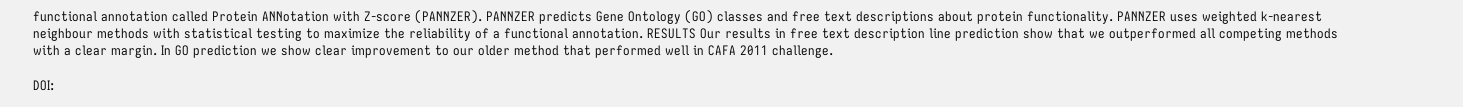functional annotation called Protein ANNotation with Z-score (PANNZER). PANNZER predicts Gene Ontology (GO) classes and free text descriptions about protein functionality. PANNZER uses weighted k-nearest neighbour methods with statistical testing to maximize the reliability of a functional annotation. RESULTS Our results in free text description line prediction show that we outperformed all competing methods with a clear margin. In GO prediction we show clear improvement to our older method that performed well in CAFA 2011 challenge.

DOI: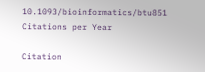10.1093/bioinformatics/btu851
Citations per Year

Citation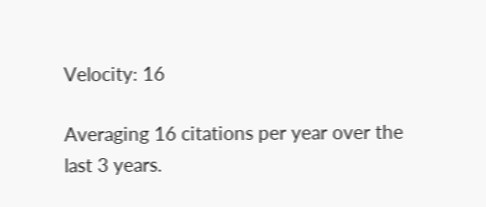Velocity: 16

Averaging 16 citations per year over the last 3 years.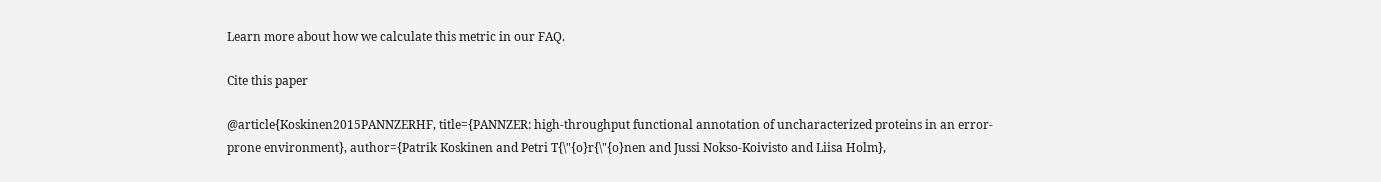Learn more about how we calculate this metric in our FAQ.

Cite this paper

@article{Koskinen2015PANNZERHF, title={PANNZER: high-throughput functional annotation of uncharacterized proteins in an error-prone environment}, author={Patrik Koskinen and Petri T{\"{o}r{\"{o}nen and Jussi Nokso-Koivisto and Liisa Holm},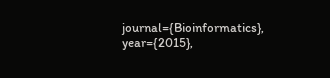journal={Bioinformatics}, year={2015},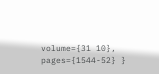volume={31 10}, pages={1544-52} }